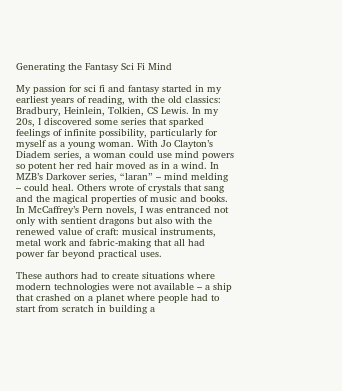Generating the Fantasy Sci Fi Mind

My passion for sci fi and fantasy started in my earliest years of reading, with the old classics: Bradbury, Heinlein, Tolkien, CS Lewis. In my 20s, I discovered some series that sparked feelings of infinite possibility, particularly for myself as a young woman. With Jo Clayton’s Diadem series, a woman could use mind powers so potent her red hair moved as in a wind. In MZB’s Darkover series, “laran” – mind melding – could heal. Others wrote of crystals that sang and the magical properties of music and books. In McCaffrey’s Pern novels, I was entranced not only with sentient dragons but also with the renewed value of craft: musical instruments, metal work and fabric-making that all had power far beyond practical uses.

These authors had to create situations where modern technologies were not available – a ship that crashed on a planet where people had to start from scratch in building a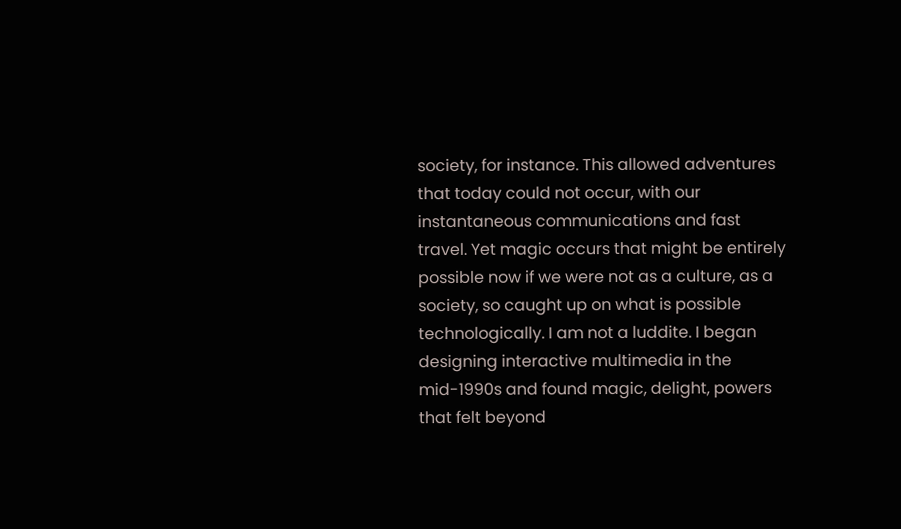society, for instance. This allowed adventures that today could not occur, with our instantaneous communications and fast travel. Yet magic occurs that might be entirely possible now if we were not as a culture, as a society, so caught up on what is possible technologically. I am not a luddite. I began designing interactive multimedia in the mid-1990s and found magic, delight, powers that felt beyond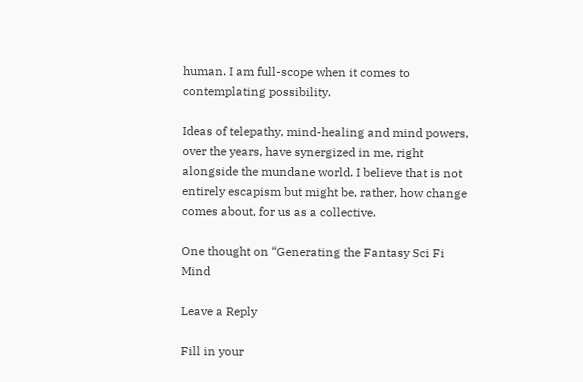human. I am full-scope when it comes to contemplating possibility.

Ideas of telepathy, mind-healing and mind powers, over the years, have synergized in me, right alongside the mundane world. I believe that is not entirely escapism but might be, rather, how change comes about, for us as a collective.

One thought on “Generating the Fantasy Sci Fi Mind

Leave a Reply

Fill in your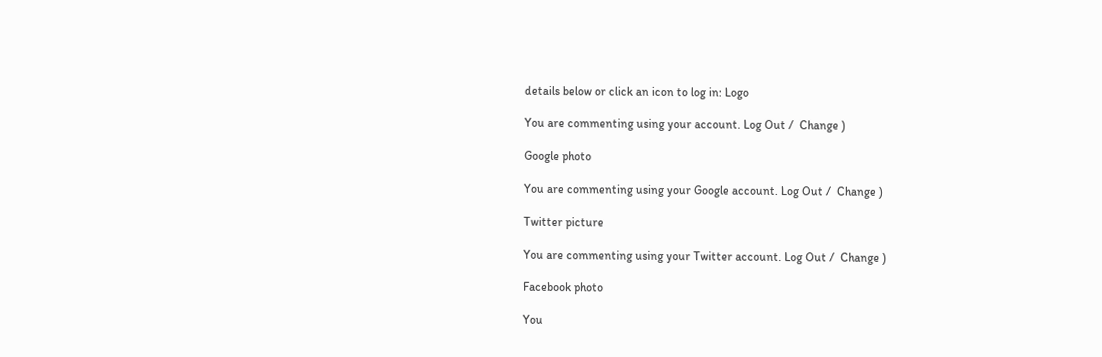details below or click an icon to log in: Logo

You are commenting using your account. Log Out /  Change )

Google photo

You are commenting using your Google account. Log Out /  Change )

Twitter picture

You are commenting using your Twitter account. Log Out /  Change )

Facebook photo

You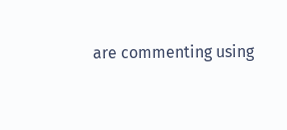are commenting using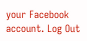your Facebook account. Log Out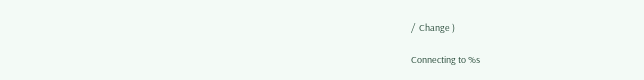/  Change )

Connecting to %s